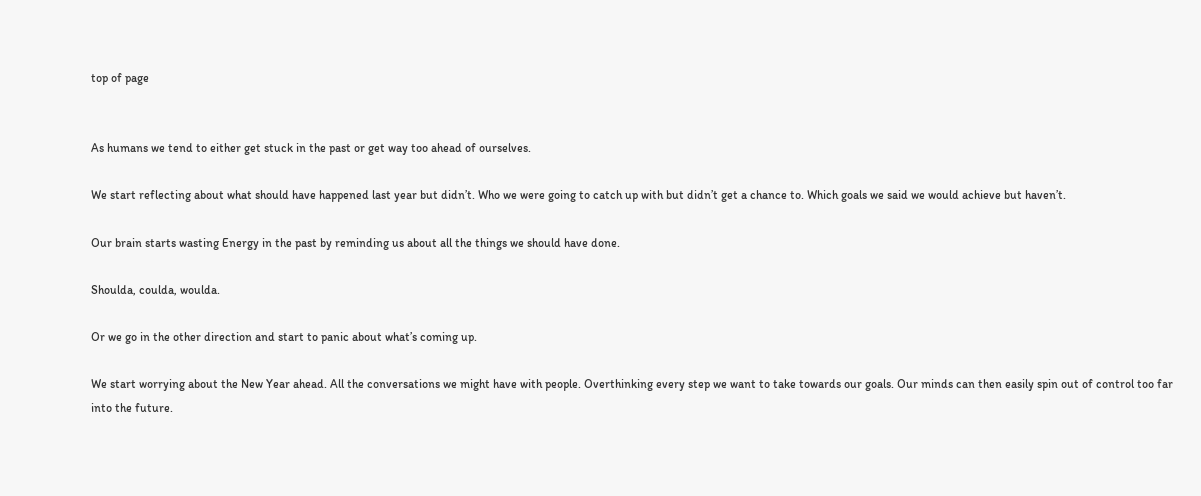top of page


As humans we tend to either get stuck in the past or get way too ahead of ourselves.

We start reflecting about what should have happened last year but didn’t. Who we were going to catch up with but didn’t get a chance to. Which goals we said we would achieve but haven’t.

Our brain starts wasting Energy in the past by reminding us about all the things we should have done.

Shoulda, coulda, woulda.

Or we go in the other direction and start to panic about what’s coming up.

We start worrying about the New Year ahead. All the conversations we might have with people. Overthinking every step we want to take towards our goals. Our minds can then easily spin out of control too far into the future.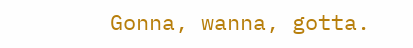Gonna, wanna, gotta.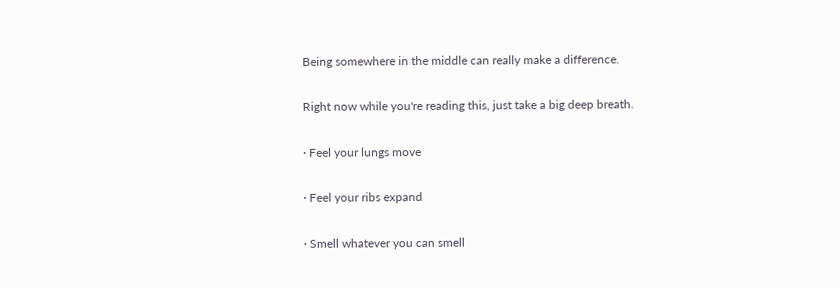Being somewhere in the middle can really make a difference.

Right now while you're reading this, just take a big deep breath.

· Feel your lungs move

· Feel your ribs expand

· Smell whatever you can smell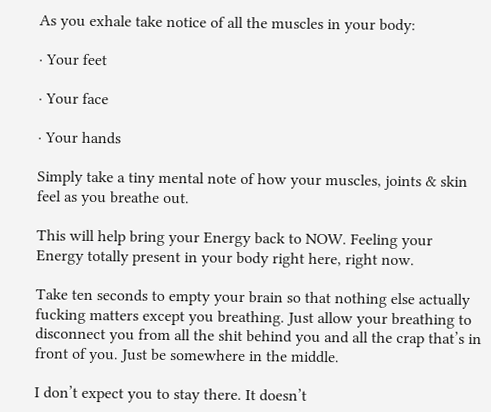As you exhale take notice of all the muscles in your body:

· Your feet

· Your face

· Your hands

Simply take a tiny mental note of how your muscles, joints & skin feel as you breathe out.

This will help bring your Energy back to NOW. Feeling your Energy totally present in your body right here, right now.

Take ten seconds to empty your brain so that nothing else actually fucking matters except you breathing. Just allow your breathing to disconnect you from all the shit behind you and all the crap that’s in front of you. Just be somewhere in the middle.

I don’t expect you to stay there. It doesn’t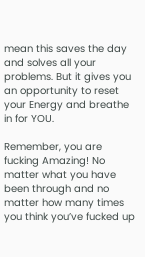mean this saves the day and solves all your problems. But it gives you an opportunity to reset your Energy and breathe in for YOU.

Remember, you are fucking Amazing! No matter what you have been through and no matter how many times you think you’ve fucked up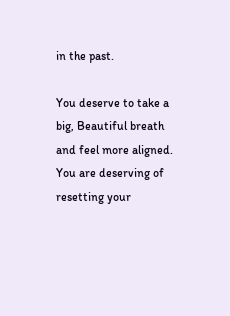in the past.

You deserve to take a big, Beautiful breath and feel more aligned. You are deserving of resetting your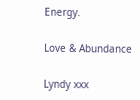Energy.

Love & Abundance

Lyndy xxx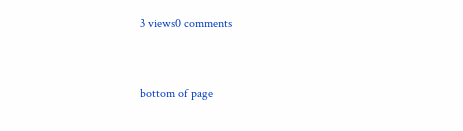3 views0 comments


bottom of page